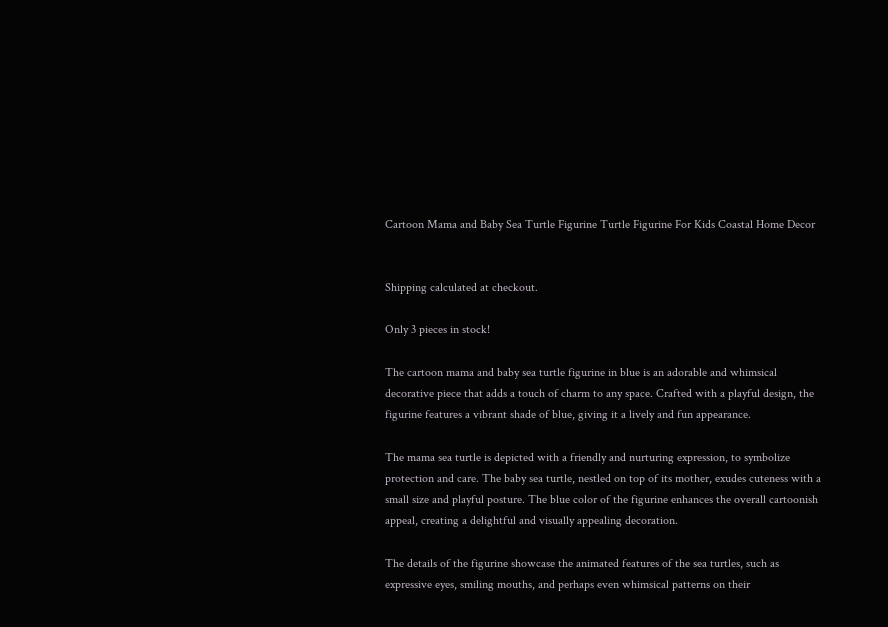Cartoon Mama and Baby Sea Turtle Figurine Turtle Figurine For Kids Coastal Home Decor


Shipping calculated at checkout.

Only 3 pieces in stock!

The cartoon mama and baby sea turtle figurine in blue is an adorable and whimsical decorative piece that adds a touch of charm to any space. Crafted with a playful design, the figurine features a vibrant shade of blue, giving it a lively and fun appearance.

The mama sea turtle is depicted with a friendly and nurturing expression, to symbolize protection and care. The baby sea turtle, nestled on top of its mother, exudes cuteness with a small size and playful posture. The blue color of the figurine enhances the overall cartoonish appeal, creating a delightful and visually appealing decoration.

The details of the figurine showcase the animated features of the sea turtles, such as expressive eyes, smiling mouths, and perhaps even whimsical patterns on their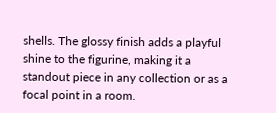shells. The glossy finish adds a playful shine to the figurine, making it a standout piece in any collection or as a focal point in a room.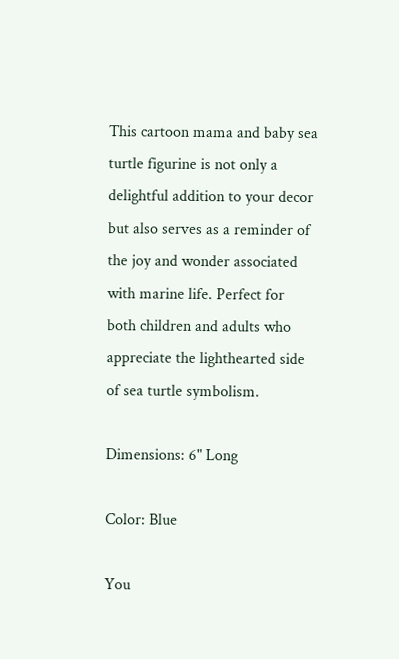This cartoon mama and baby sea turtle figurine is not only a delightful addition to your decor but also serves as a reminder of the joy and wonder associated with marine life. Perfect for both children and adults who appreciate the lighthearted side of sea turtle symbolism.

Dimensions: 6" Long

Color: Blue

You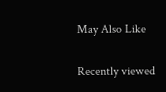May Also Like

Recently viewed